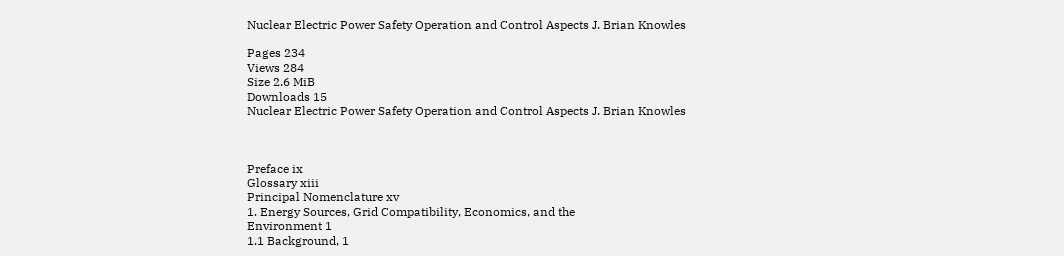Nuclear Electric Power Safety Operation and Control Aspects J. Brian Knowles

Pages 234
Views 284
Size 2.6 MiB
Downloads 15
Nuclear Electric Power Safety Operation and Control Aspects J. Brian Knowles



Preface ix
Glossary xiii
Principal Nomenclature xv
1. Energy Sources, Grid Compatibility, Economics, and the
Environment 1
1.1 Background, 1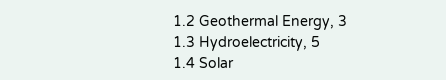1.2 Geothermal Energy, 3
1.3 Hydroelectricity, 5
1.4 Solar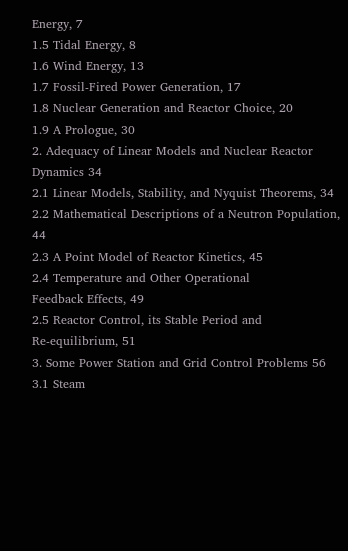Energy, 7
1.5 Tidal Energy, 8
1.6 Wind Energy, 13
1.7 Fossil-Fired Power Generation, 17
1.8 Nuclear Generation and Reactor Choice, 20
1.9 A Prologue, 30
2. Adequacy of Linear Models and Nuclear Reactor Dynamics 34
2.1 Linear Models, Stability, and Nyquist Theorems, 34
2.2 Mathematical Descriptions of a Neutron Population, 44
2.3 A Point Model of Reactor Kinetics, 45
2.4 Temperature and Other Operational
Feedback Effects, 49
2.5 Reactor Control, its Stable Period and
Re-equilibrium, 51
3. Some Power Station and Grid Control Problems 56
3.1 Steam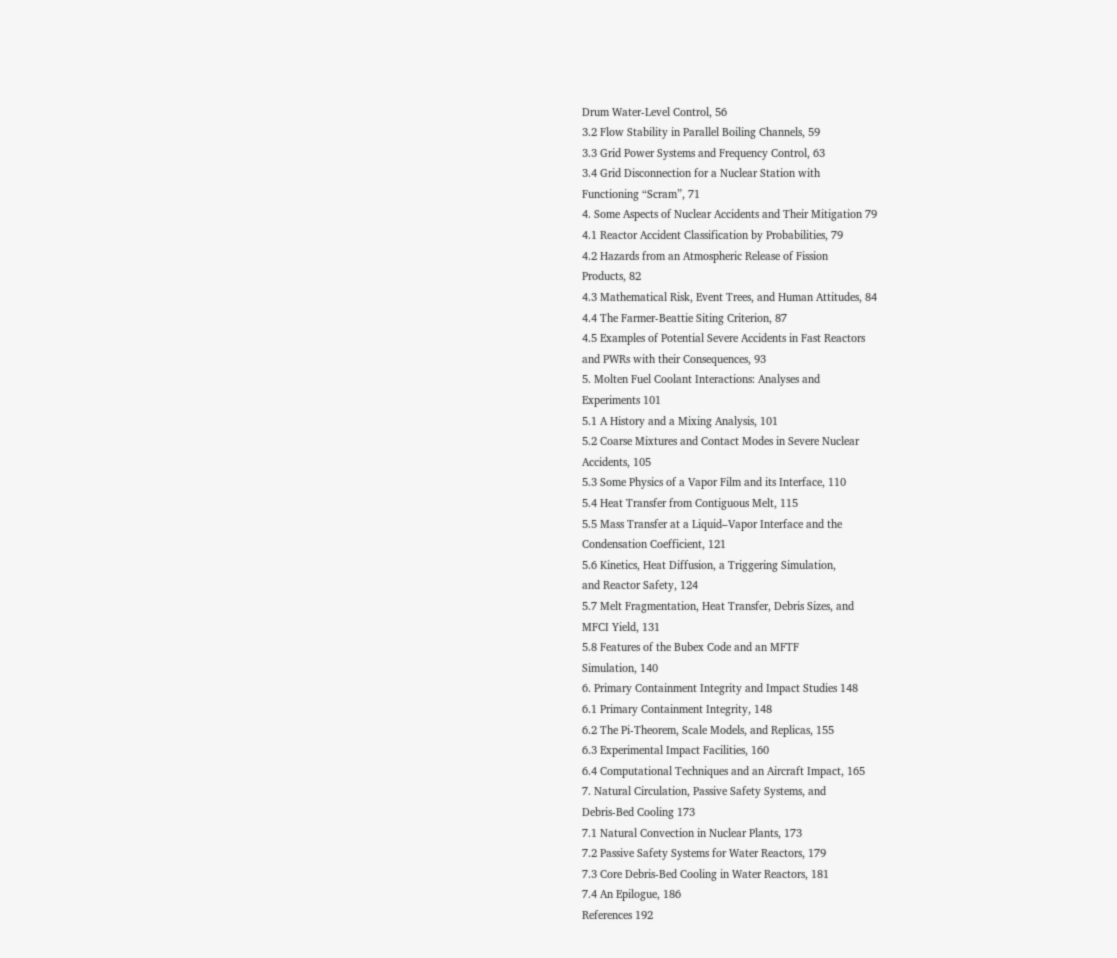Drum Water-Level Control, 56
3.2 Flow Stability in Parallel Boiling Channels, 59
3.3 Grid Power Systems and Frequency Control, 63
3.4 Grid Disconnection for a Nuclear Station with
Functioning “Scram”, 71
4. Some Aspects of Nuclear Accidents and Their Mitigation 79
4.1 Reactor Accident Classification by Probabilities, 79
4.2 Hazards from an Atmospheric Release of Fission
Products, 82
4.3 Mathematical Risk, Event Trees, and Human Attitudes, 84
4.4 The Farmer-Beattie Siting Criterion, 87
4.5 Examples of Potential Severe Accidents in Fast Reactors
and PWRs with their Consequences, 93
5. Molten Fuel Coolant Interactions: Analyses and
Experiments 101
5.1 A History and a Mixing Analysis, 101
5.2 Coarse Mixtures and Contact Modes in Severe Nuclear
Accidents, 105
5.3 Some Physics of a Vapor Film and its Interface, 110
5.4 Heat Transfer from Contiguous Melt, 115
5.5 Mass Transfer at a Liquid–Vapor Interface and the
Condensation Coefficient, 121
5.6 Kinetics, Heat Diffusion, a Triggering Simulation,
and Reactor Safety, 124
5.7 Melt Fragmentation, Heat Transfer, Debris Sizes, and
MFCI Yield, 131
5.8 Features of the Bubex Code and an MFTF
Simulation, 140
6. Primary Containment Integrity and Impact Studies 148
6.1 Primary Containment Integrity, 148
6.2 The Pi-Theorem, Scale Models, and Replicas, 155
6.3 Experimental Impact Facilities, 160
6.4 Computational Techniques and an Aircraft Impact, 165
7. Natural Circulation, Passive Safety Systems, and
Debris-Bed Cooling 173
7.1 Natural Convection in Nuclear Plants, 173
7.2 Passive Safety Systems for Water Reactors, 179
7.3 Core Debris-Bed Cooling in Water Reactors, 181
7.4 An Epilogue, 186
References 192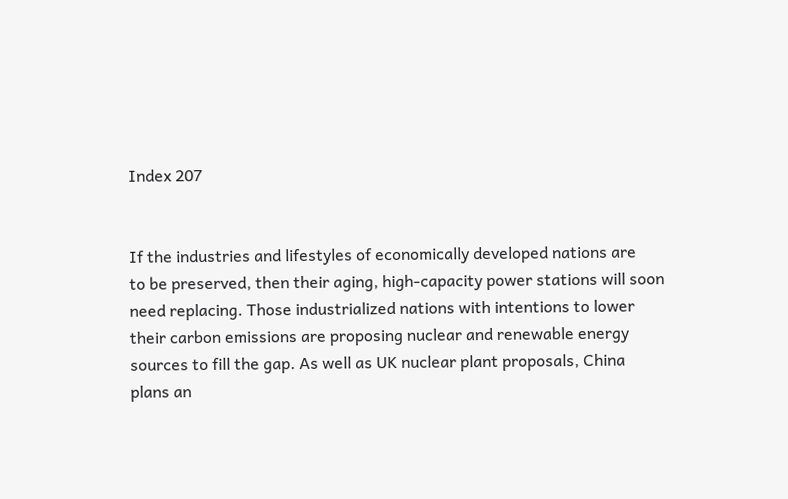Index 207


If the industries and lifestyles of economically developed nations are
to be preserved, then their aging, high-capacity power stations will soon
need replacing. Those industrialized nations with intentions to lower
their carbon emissions are proposing nuclear and renewable energy
sources to fill the gap. As well as UK nuclear plant proposals, China
plans an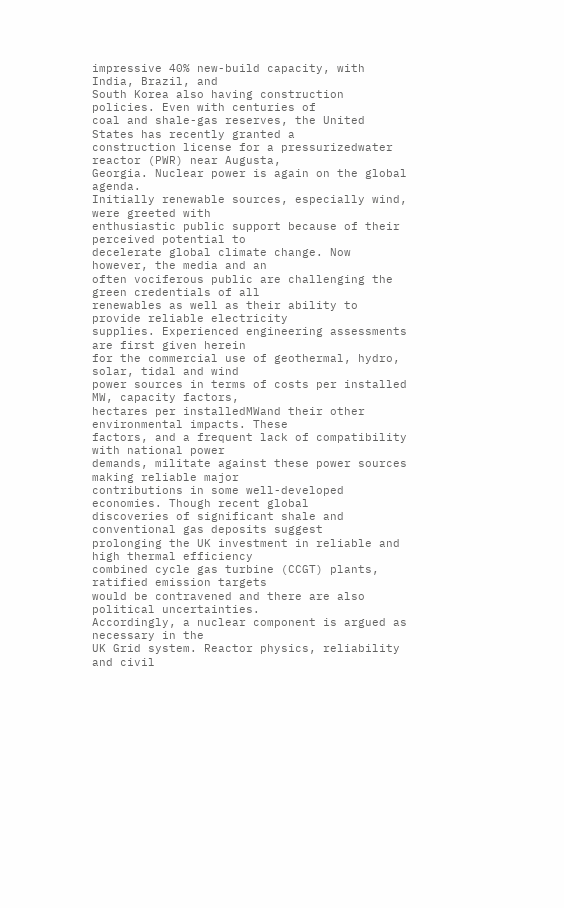impressive 40% new-build capacity, with India, Brazil, and
South Korea also having construction policies. Even with centuries of
coal and shale-gas reserves, the United States has recently granted a
construction license for a pressurizedwater reactor (PWR) near Augusta,
Georgia. Nuclear power is again on the global agenda.
Initially renewable sources, especially wind, were greeted with
enthusiastic public support because of their perceived potential to
decelerate global climate change. Now however, the media and an
often vociferous public are challenging the green credentials of all
renewables as well as their ability to provide reliable electricity
supplies. Experienced engineering assessments are first given herein
for the commercial use of geothermal, hydro, solar, tidal and wind
power sources in terms of costs per installed MW, capacity factors,
hectares per installedMWand their other environmental impacts. These
factors, and a frequent lack of compatibility with national power
demands, militate against these power sources making reliable major
contributions in some well-developed economies. Though recent global
discoveries of significant shale and conventional gas deposits suggest
prolonging the UK investment in reliable and high thermal efficiency
combined cycle gas turbine (CCGT) plants, ratified emission targets
would be contravened and there are also political uncertainties.
Accordingly, a nuclear component is argued as necessary in the
UK Grid system. Reactor physics, reliability and civil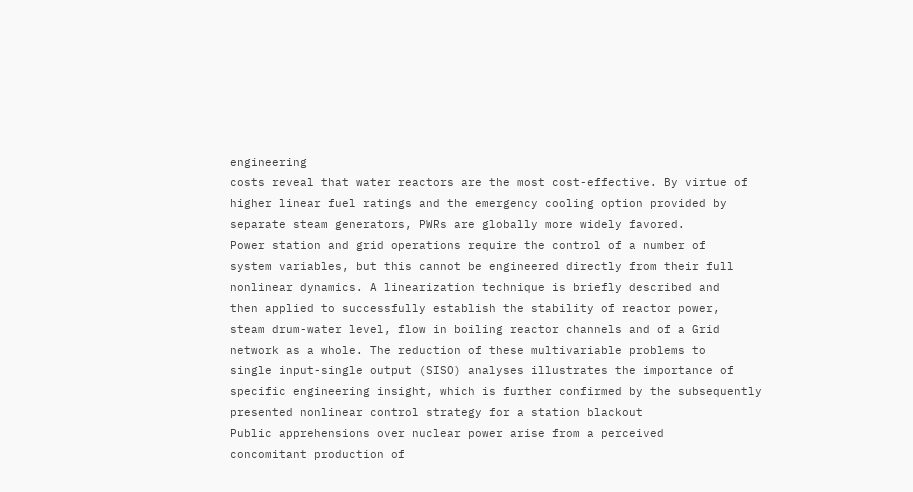engineering
costs reveal that water reactors are the most cost-effective. By virtue of
higher linear fuel ratings and the emergency cooling option provided by
separate steam generators, PWRs are globally more widely favored.
Power station and grid operations require the control of a number of
system variables, but this cannot be engineered directly from their full
nonlinear dynamics. A linearization technique is briefly described and
then applied to successfully establish the stability of reactor power,
steam drum-water level, flow in boiling reactor channels and of a Grid
network as a whole. The reduction of these multivariable problems to
single input-single output (SISO) analyses illustrates the importance of
specific engineering insight, which is further confirmed by the subsequently
presented nonlinear control strategy for a station blackout
Public apprehensions over nuclear power arise from a perceived
concomitant production of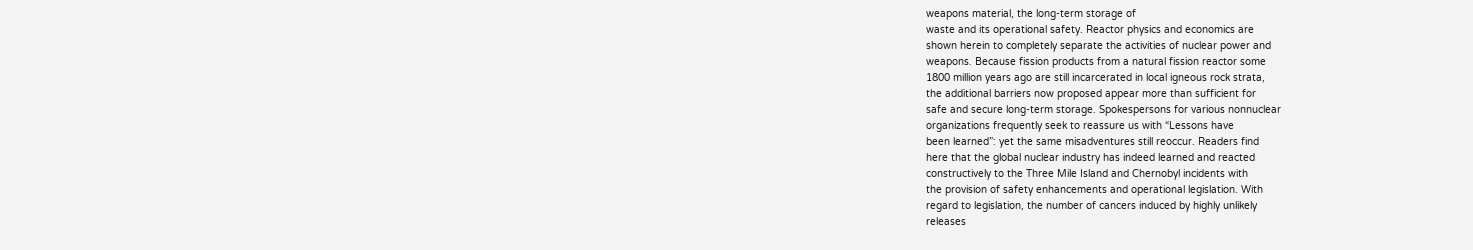weapons material, the long-term storage of
waste and its operational safety. Reactor physics and economics are
shown herein to completely separate the activities of nuclear power and
weapons. Because fission products from a natural fission reactor some
1800 million years ago are still incarcerated in local igneous rock strata,
the additional barriers now proposed appear more than sufficient for
safe and secure long-term storage. Spokespersons for various nonnuclear
organizations frequently seek to reassure us with “Lessons have
been learned”: yet the same misadventures still reoccur. Readers find
here that the global nuclear industry has indeed learned and reacted
constructively to the Three Mile Island and Chernobyl incidents with
the provision of safety enhancements and operational legislation. With
regard to legislation, the number of cancers induced by highly unlikely
releases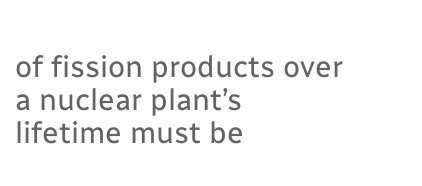of fission products over a nuclear plant’s lifetime must be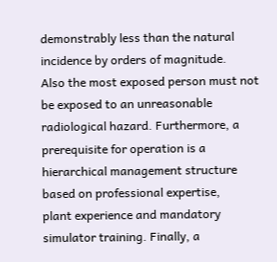demonstrably less than the natural incidence by orders of magnitude.
Also the most exposed person must not be exposed to an unreasonable
radiological hazard. Furthermore, a prerequisite for operation is a
hierarchical management structure based on professional expertise,
plant experience and mandatory simulator training. Finally, a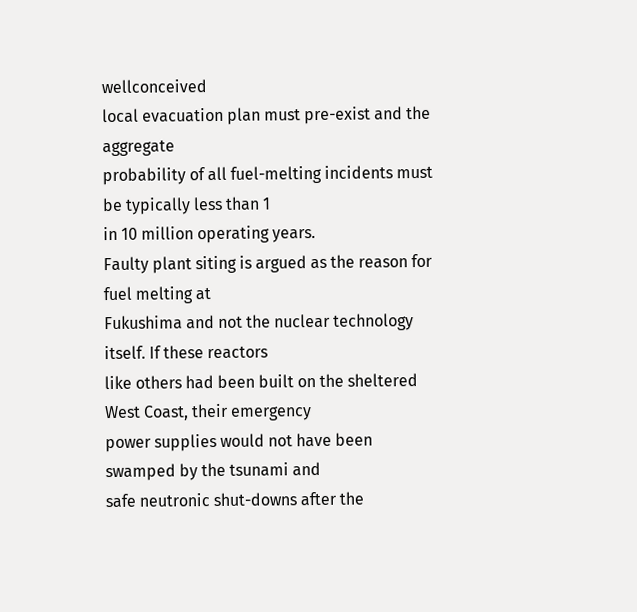wellconceived
local evacuation plan must pre-exist and the aggregate
probability of all fuel-melting incidents must be typically less than 1
in 10 million operating years.
Faulty plant siting is argued as the reason for fuel melting at
Fukushima and not the nuclear technology itself. If these reactors
like others had been built on the sheltered West Coast, their emergency
power supplies would not have been swamped by the tsunami and
safe neutronic shut-downs after the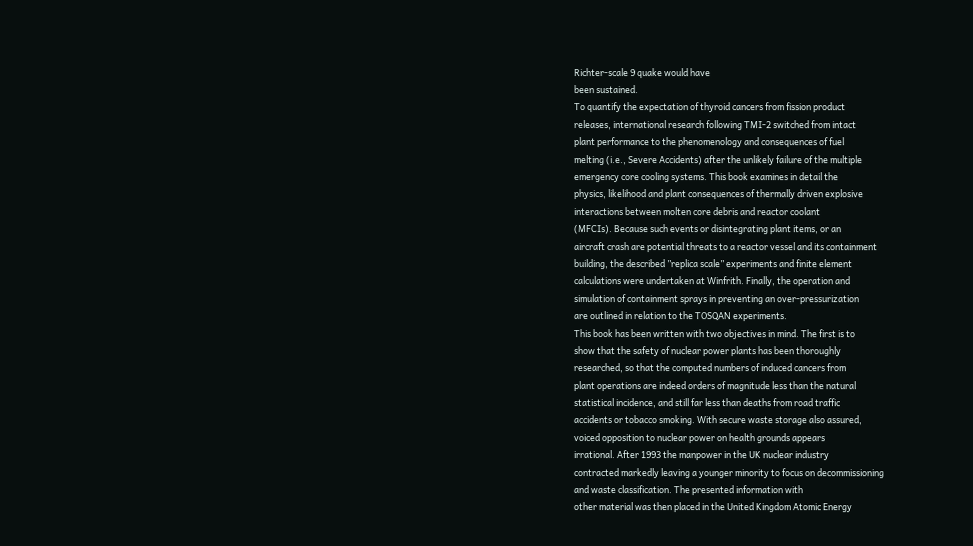Richter-scale 9 quake would have
been sustained.
To quantify the expectation of thyroid cancers from fission product
releases, international research following TMI-2 switched from intact
plant performance to the phenomenology and consequences of fuel
melting (i.e., Severe Accidents) after the unlikely failure of the multiple
emergency core cooling systems. This book examines in detail the
physics, likelihood and plant consequences of thermally driven explosive
interactions between molten core debris and reactor coolant
(MFCIs). Because such events or disintegrating plant items, or an
aircraft crash are potential threats to a reactor vessel and its containment
building, the described ”replica scale” experiments and finite element
calculations were undertaken at Winfrith. Finally, the operation and
simulation of containment sprays in preventing an over-pressurization
are outlined in relation to the TOSQAN experiments.
This book has been written with two objectives in mind. The first is to
show that the safety of nuclear power plants has been thoroughly
researched, so that the computed numbers of induced cancers from
plant operations are indeed orders of magnitude less than the natural
statistical incidence, and still far less than deaths from road traffic
accidents or tobacco smoking. With secure waste storage also assured,
voiced opposition to nuclear power on health grounds appears
irrational. After 1993 the manpower in the UK nuclear industry
contracted markedly leaving a younger minority to focus on decommissioning
and waste classification. The presented information with
other material was then placed in the United Kingdom Atomic Energy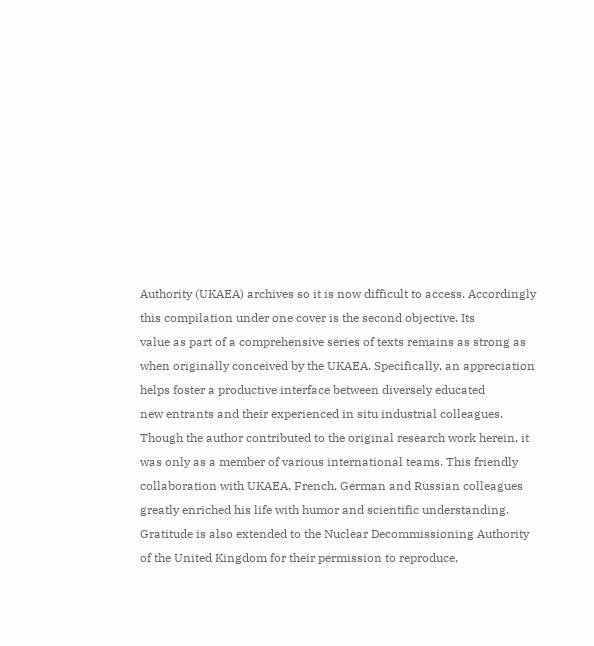Authority (UKAEA) archives so it is now difficult to access. Accordingly
this compilation under one cover is the second objective. Its
value as part of a comprehensive series of texts remains as strong as
when originally conceived by the UKAEA. Specifically, an appreciation
helps foster a productive interface between diversely educated
new entrants and their experienced in situ industrial colleagues.
Though the author contributed to the original research work herein, it
was only as a member of various international teams. This friendly
collaboration with UKAEA, French, German and Russian colleagues
greatly enriched his life with humor and scientific understanding.
Gratitude is also extended to the Nuclear Decommissioning Authority
of the United Kingdom for their permission to reproduce,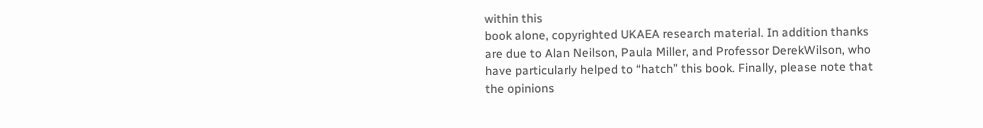within this
book alone, copyrighted UKAEA research material. In addition thanks
are due to Alan Neilson, Paula Miller, and Professor DerekWilson, who
have particularly helped to “hatch” this book. Finally, please note that
the opinions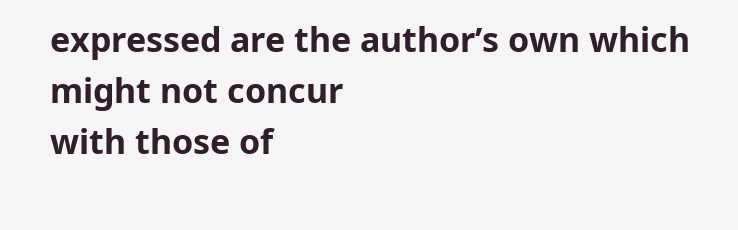expressed are the author’s own which might not concur
with those of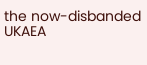the now-disbanded UKAEA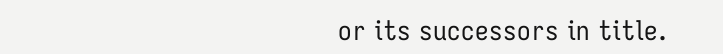or its successors in title.